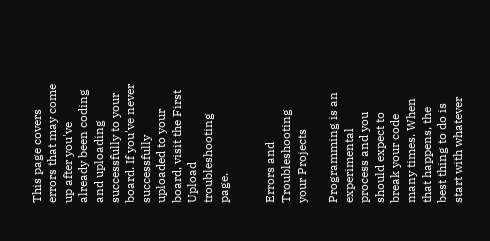This page covers errors that may come up after you've already been coding and uploading successfully to your board. If you've never successfully uploaded to your board, visit the First Upload troubleshooting page.


Errors and Troubleshooting your Projects

Programming is an experimental process and you should expect to break your code many times. When that happens, the best thing to do is start with whatever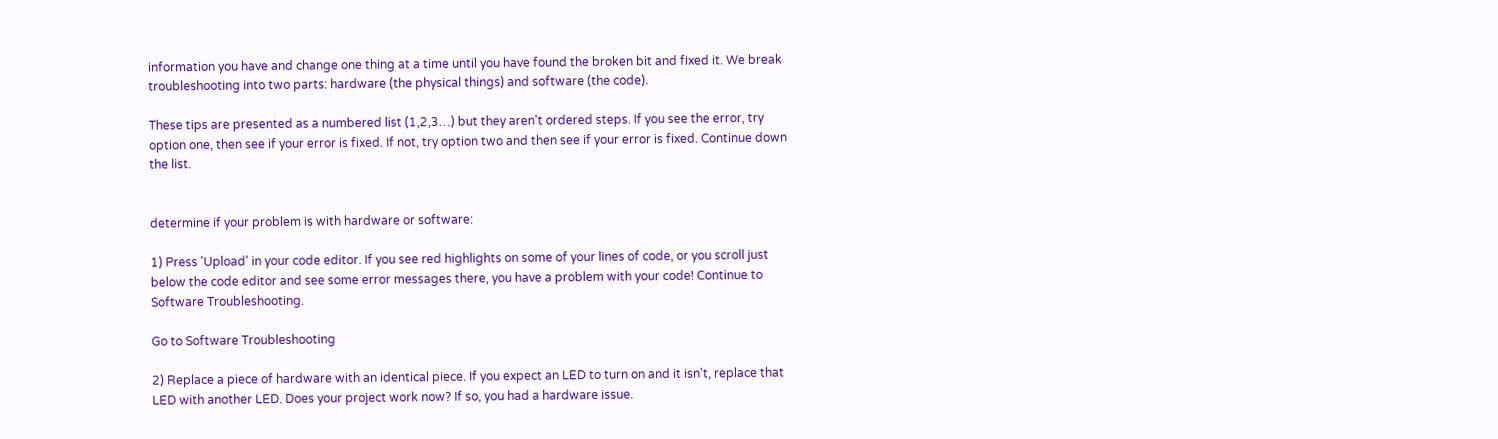information you have and change one thing at a time until you have found the broken bit and fixed it. We break troubleshooting into two parts: hardware (the physical things) and software (the code).

These tips are presented as a numbered list (1,2,3…) but they aren't ordered steps. If you see the error, try option one, then see if your error is fixed. If not, try option two and then see if your error is fixed. Continue down the list.


determine if your problem is with hardware or software:

1) Press 'Upload' in your code editor. If you see red highlights on some of your lines of code, or you scroll just below the code editor and see some error messages there, you have a problem with your code! Continue to Software Troubleshooting.

Go to Software Troubleshooting

2) Replace a piece of hardware with an identical piece. If you expect an LED to turn on and it isn't, replace that LED with another LED. Does your project work now? If so, you had a hardware issue.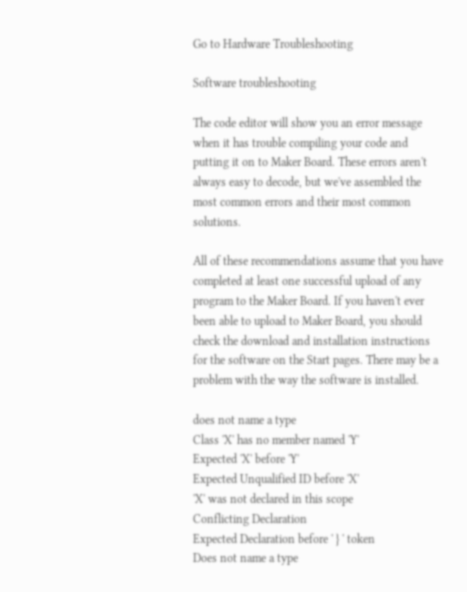Go to Hardware Troubleshooting

Software troubleshooting

The code editor will show you an error message when it has trouble compiling your code and putting it on to Maker Board. These errors aren't always easy to decode, but we've assembled the most common errors and their most common solutions.

All of these recommendations assume that you have completed at least one successful upload of any program to the Maker Board. If you haven't ever been able to upload to Maker Board, you should check the download and installation instructions for the software on the Start pages. There may be a problem with the way the software is installed.

does not name a type
Class 'X' has no member named 'Y'
Expected 'X' before 'Y'
Expected Unqualified ID before 'X'
'X' was not declared in this scope
Conflicting Declaration
Expected Declaration before ' } ' token
Does not name a type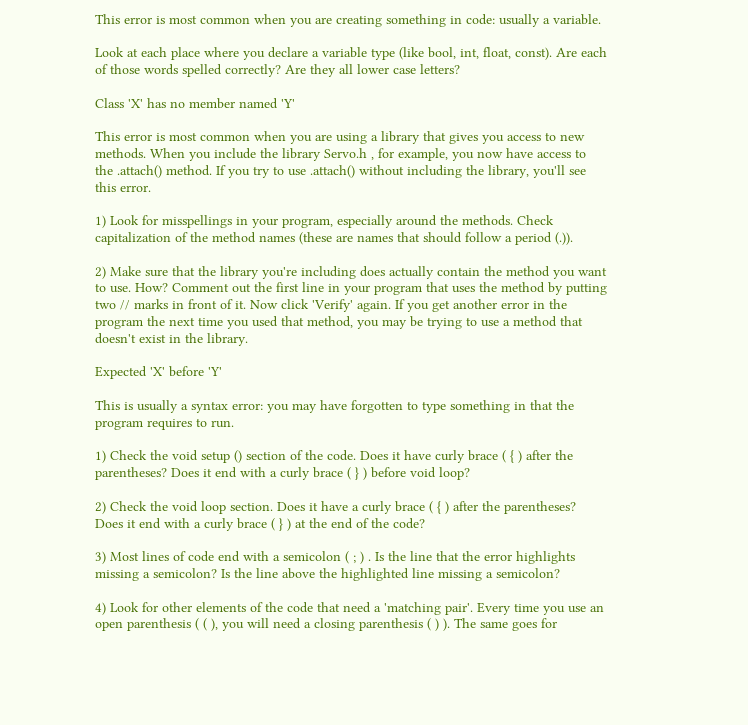This error is most common when you are creating something in code: usually a variable.

Look at each place where you declare a variable type (like bool, int, float, const). Are each of those words spelled correctly? Are they all lower case letters?

Class 'X' has no member named 'Y'

This error is most common when you are using a library that gives you access to new methods. When you include the library Servo.h , for example, you now have access to the .attach() method. If you try to use .attach() without including the library, you'll see this error.

1) Look for misspellings in your program, especially around the methods. Check capitalization of the method names (these are names that should follow a period (.)).

2) Make sure that the library you're including does actually contain the method you want to use. How? Comment out the first line in your program that uses the method by putting two // marks in front of it. Now click 'Verify' again. If you get another error in the program the next time you used that method, you may be trying to use a method that doesn't exist in the library.

Expected 'X' before 'Y'

This is usually a syntax error: you may have forgotten to type something in that the program requires to run.

1) Check the void setup () section of the code. Does it have curly brace ( { ) after the parentheses? Does it end with a curly brace ( } ) before void loop?

2) Check the void loop section. Does it have a curly brace ( { ) after the parentheses? Does it end with a curly brace ( } ) at the end of the code?

3) Most lines of code end with a semicolon ( ; ) . Is the line that the error highlights missing a semicolon? Is the line above the highlighted line missing a semicolon?

4) Look for other elements of the code that need a 'matching pair'. Every time you use an open parenthesis ( ( ), you will need a closing parenthesis ( ) ). The same goes for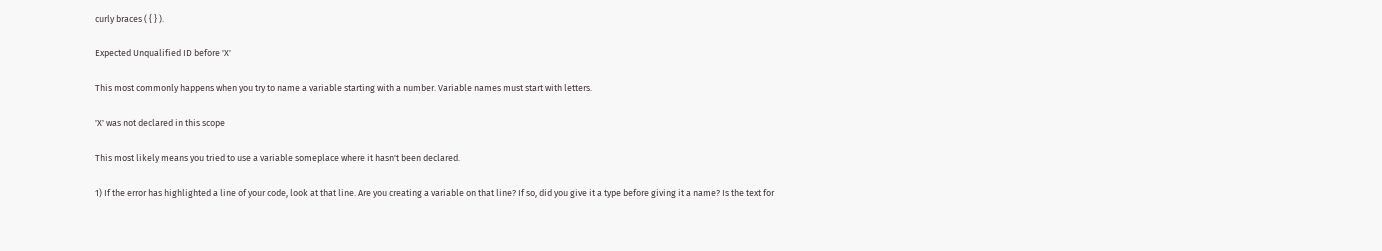curly braces ( { } ).

Expected Unqualified ID before 'X'

This most commonly happens when you try to name a variable starting with a number. Variable names must start with letters.

'X' was not declared in this scope

This most likely means you tried to use a variable someplace where it hasn't been declared.

1) If the error has highlighted a line of your code, look at that line. Are you creating a variable on that line? If so, did you give it a type before giving it a name? Is the text for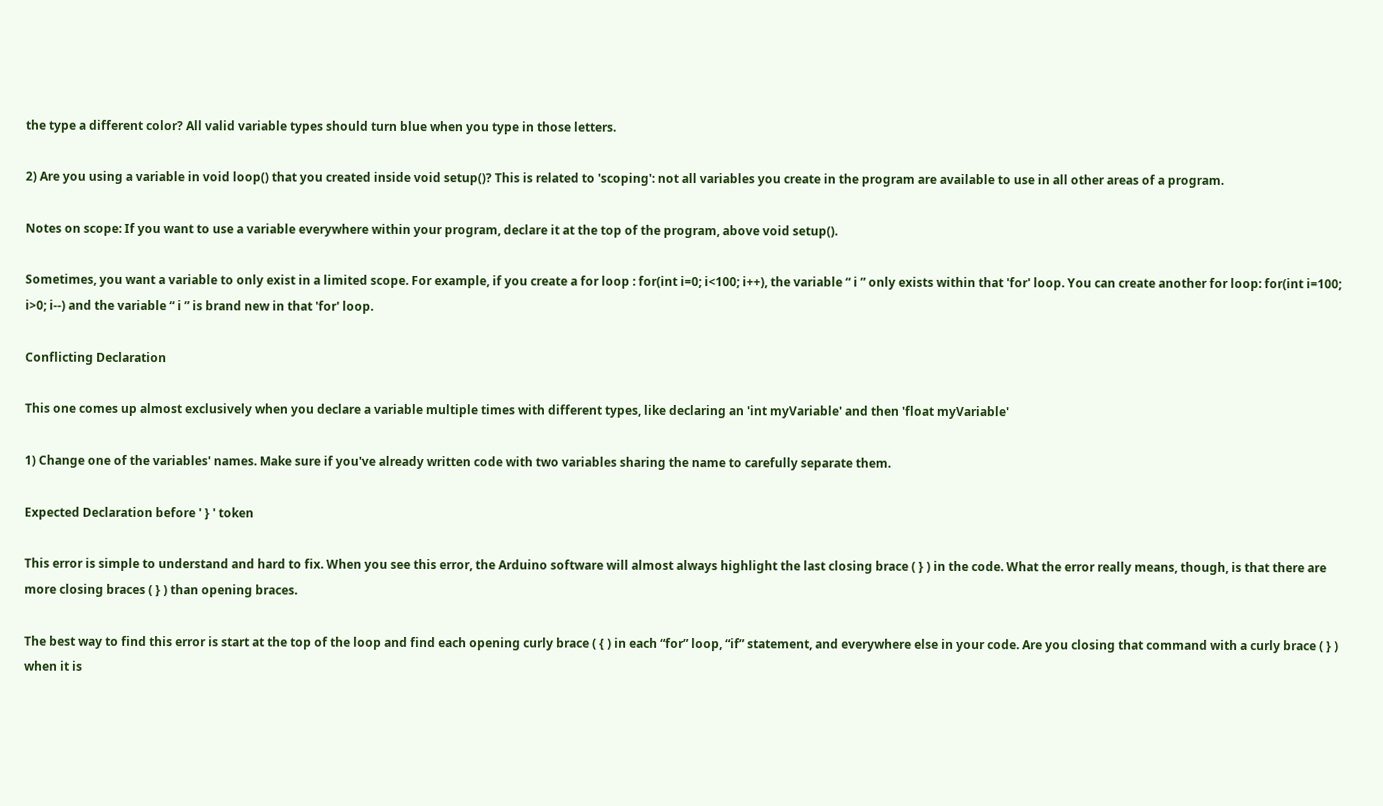the type a different color? All valid variable types should turn blue when you type in those letters.

2) Are you using a variable in void loop() that you created inside void setup()? This is related to 'scoping': not all variables you create in the program are available to use in all other areas of a program.

Notes on scope: If you want to use a variable everywhere within your program, declare it at the top of the program, above void setup().

Sometimes, you want a variable to only exist in a limited scope. For example, if you create a for loop : for(int i=0; i<100; i++), the variable “ i ” only exists within that 'for' loop. You can create another for loop: for(int i=100; i>0; i--) and the variable “ i ” is brand new in that 'for' loop.

Conflicting Declaration

This one comes up almost exclusively when you declare a variable multiple times with different types, like declaring an 'int myVariable' and then 'float myVariable'

1) Change one of the variables' names. Make sure if you've already written code with two variables sharing the name to carefully separate them.

Expected Declaration before ' } ' token

This error is simple to understand and hard to fix. When you see this error, the Arduino software will almost always highlight the last closing brace ( } ) in the code. What the error really means, though, is that there are more closing braces ( } ) than opening braces.

The best way to find this error is start at the top of the loop and find each opening curly brace ( { ) in each “for” loop, “if” statement, and everywhere else in your code. Are you closing that command with a curly brace ( } ) when it is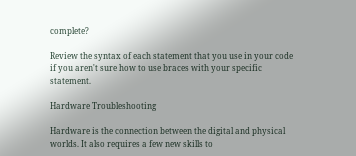complete?

Review the syntax of each statement that you use in your code if you aren't sure how to use braces with your specific statement.

Hardware Troubleshooting

Hardware is the connection between the digital and physical worlds. It also requires a few new skills to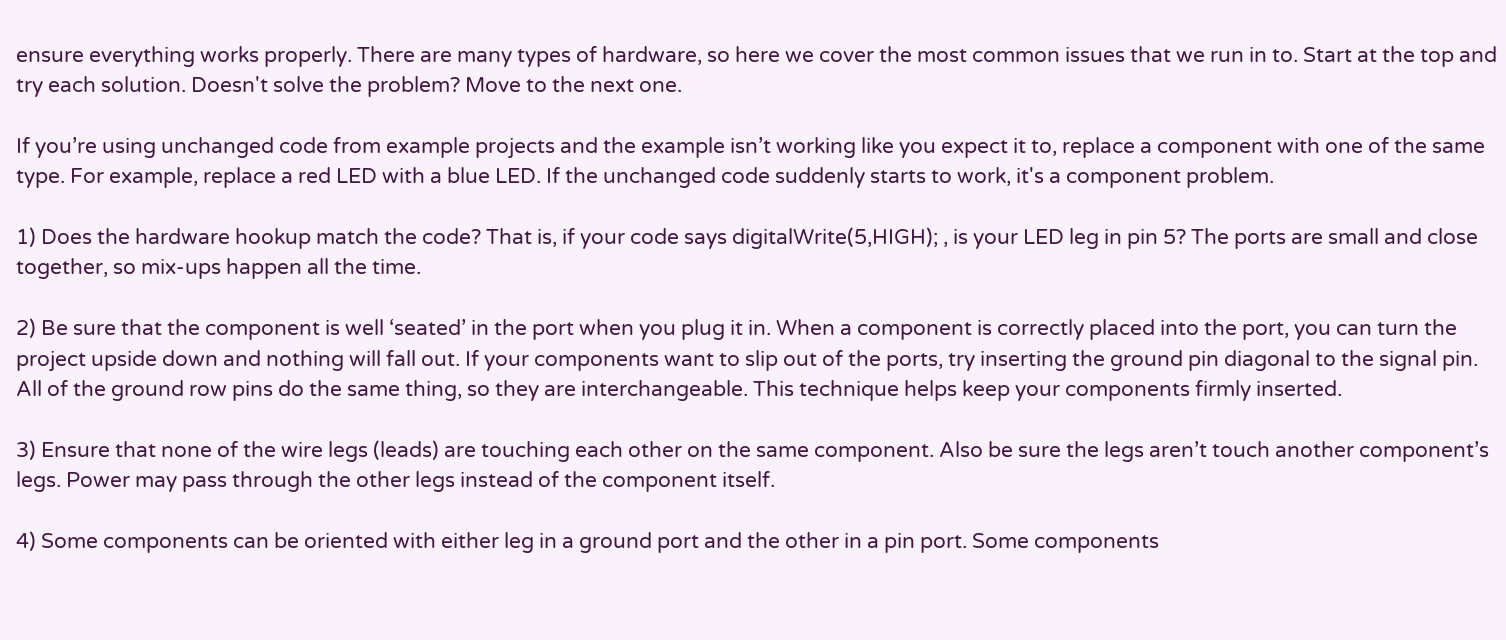ensure everything works properly. There are many types of hardware, so here we cover the most common issues that we run in to. Start at the top and try each solution. Doesn't solve the problem? Move to the next one.

If you’re using unchanged code from example projects and the example isn’t working like you expect it to, replace a component with one of the same type. For example, replace a red LED with a blue LED. If the unchanged code suddenly starts to work, it's a component problem.

1) Does the hardware hookup match the code? That is, if your code says digitalWrite(5,HIGH); , is your LED leg in pin 5? The ports are small and close together, so mix-ups happen all the time.

2) Be sure that the component is well ‘seated’ in the port when you plug it in. When a component is correctly placed into the port, you can turn the project upside down and nothing will fall out. If your components want to slip out of the ports, try inserting the ground pin diagonal to the signal pin. All of the ground row pins do the same thing, so they are interchangeable. This technique helps keep your components firmly inserted.

3) Ensure that none of the wire legs (leads) are touching each other on the same component. Also be sure the legs aren’t touch another component’s legs. Power may pass through the other legs instead of the component itself.

4) Some components can be oriented with either leg in a ground port and the other in a pin port. Some components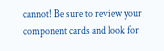cannot! Be sure to review your component cards and look for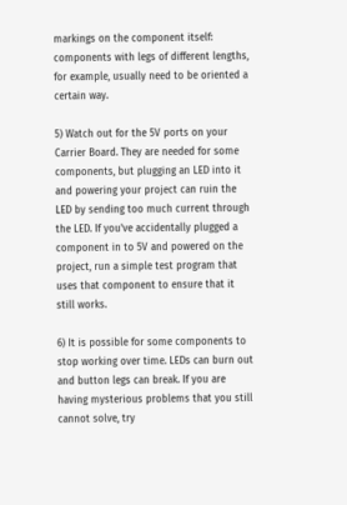markings on the component itself: components with legs of different lengths, for example, usually need to be oriented a certain way.

5) Watch out for the 5V ports on your Carrier Board. They are needed for some components, but plugging an LED into it and powering your project can ruin the LED by sending too much current through the LED. If you've accidentally plugged a component in to 5V and powered on the project, run a simple test program that uses that component to ensure that it still works.

6) It is possible for some components to stop working over time. LEDs can burn out and button legs can break. If you are having mysterious problems that you still cannot solve, try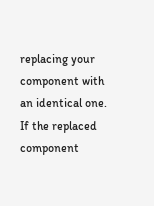replacing your component with an identical one. If the replaced component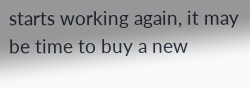starts working again, it may be time to buy a new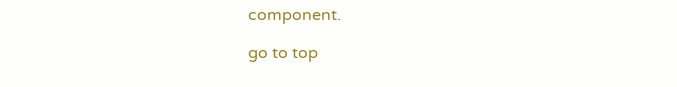component.

go to top